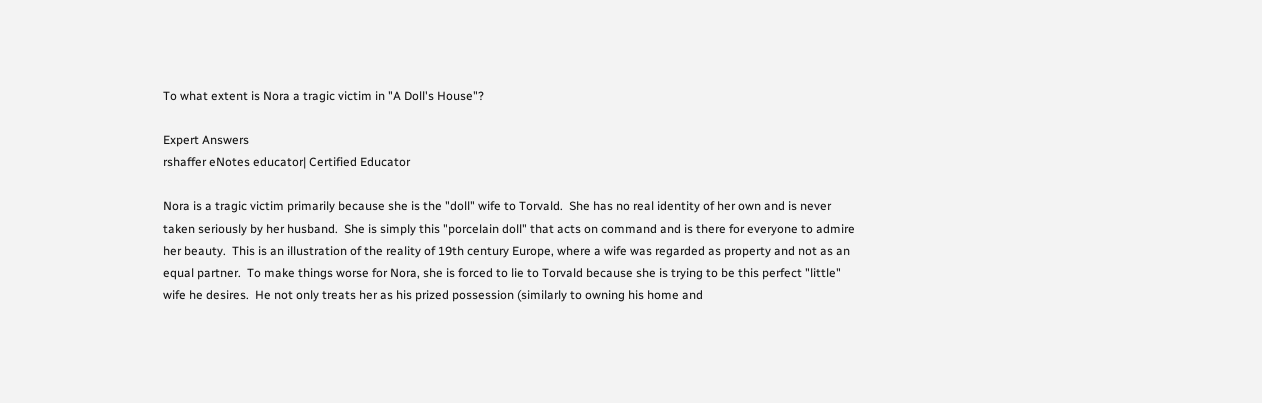To what extent is Nora a tragic victim in "A Doll's House"?

Expert Answers
rshaffer eNotes educator| Certified Educator

Nora is a tragic victim primarily because she is the "doll" wife to Torvald.  She has no real identity of her own and is never taken seriously by her husband.  She is simply this "porcelain doll" that acts on command and is there for everyone to admire her beauty.  This is an illustration of the reality of 19th century Europe, where a wife was regarded as property and not as an equal partner.  To make things worse for Nora, she is forced to lie to Torvald because she is trying to be this perfect "little" wife he desires.  He not only treats her as his prized possession (similarly to owning his home and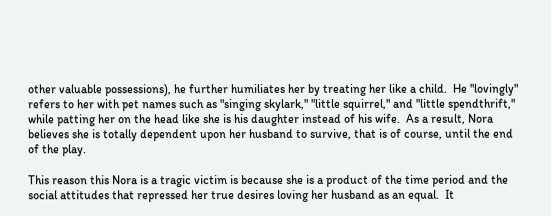other valuable possessions), he further humiliates her by treating her like a child.  He "lovingly" refers to her with pet names such as "singing skylark," "little squirrel," and "little spendthrift," while patting her on the head like she is his daughter instead of his wife.  As a result, Nora believes she is totally dependent upon her husband to survive, that is of course, until the end of the play.

This reason this Nora is a tragic victim is because she is a product of the time period and the social attitudes that repressed her true desires loving her husband as an equal.  It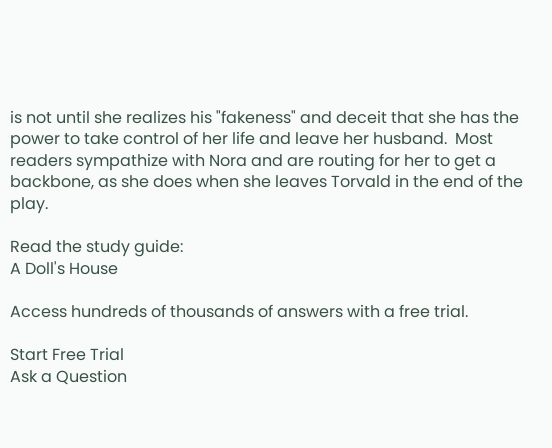is not until she realizes his "fakeness" and deceit that she has the power to take control of her life and leave her husband.  Most readers sympathize with Nora and are routing for her to get a backbone, as she does when she leaves Torvald in the end of the play.

Read the study guide:
A Doll's House

Access hundreds of thousands of answers with a free trial.

Start Free Trial
Ask a Question